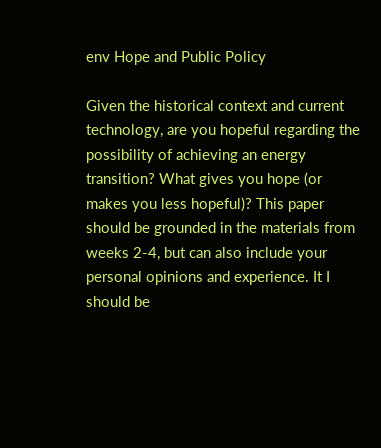env Hope and Public Policy

Given the historical context and current technology, are you hopeful regarding the possibility of achieving an energy transition? What gives you hope (or makes you less hopeful)? This paper should be grounded in the materials from weeks 2-4, but can also include your personal opinions and experience. It I should be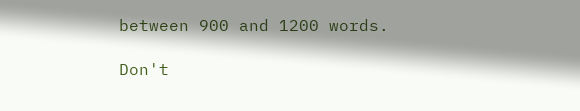between 900 and 1200 words.

Don't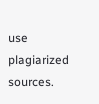use plagiarized sources.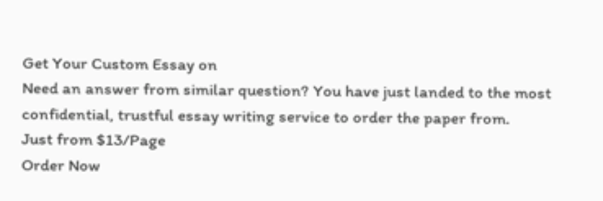Get Your Custom Essay on
Need an answer from similar question? You have just landed to the most confidential, trustful essay writing service to order the paper from.
Just from $13/Page
Order Now